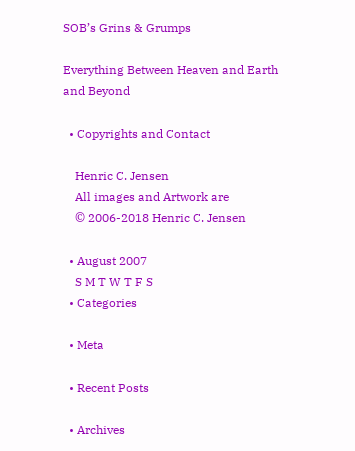SOB’s Grins & Grumps

Everything Between Heaven and Earth and Beyond

  • Copyrights and Contact

    Henric C. Jensen
    All images and Artwork are
    © 2006-2018 Henric C. Jensen

  • August 2007
    S M T W T F S
  • Categories

  • Meta

  • Recent Posts

  • Archives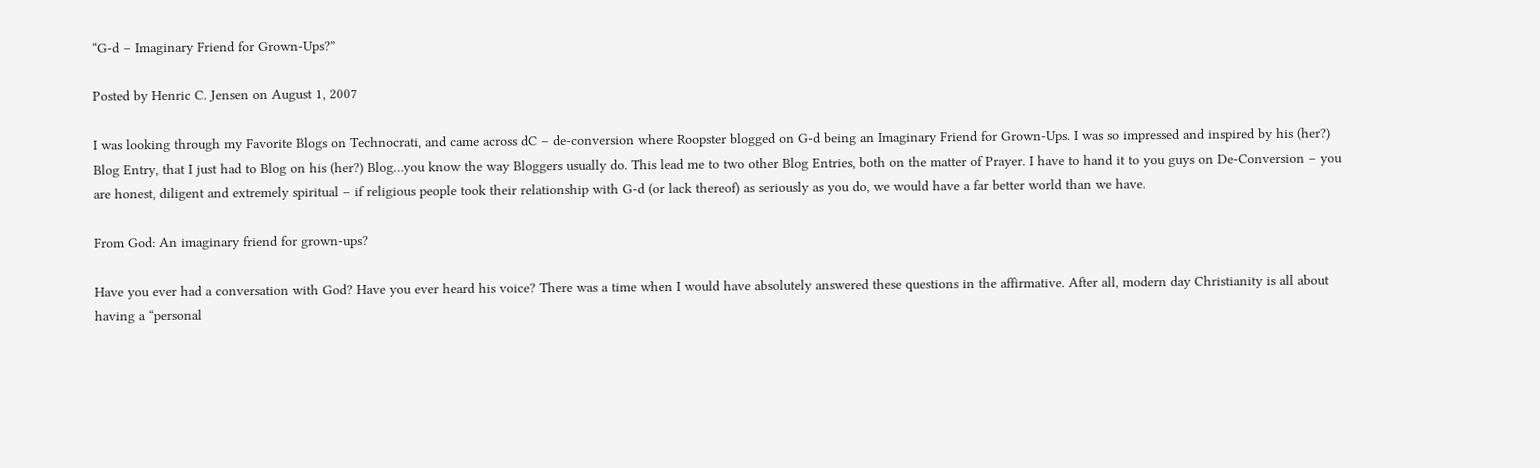“G-d – Imaginary Friend for Grown-Ups?”

Posted by Henric C. Jensen on August 1, 2007

I was looking through my Favorite Blogs on Technocrati, and came across dC – de-conversion where Roopster blogged on G-d being an Imaginary Friend for Grown-Ups. I was so impressed and inspired by his (her?) Blog Entry, that I just had to Blog on his (her?) Blog…you know the way Bloggers usually do. This lead me to two other Blog Entries, both on the matter of Prayer. I have to hand it to you guys on De-Conversion – you are honest, diligent and extremely spiritual – if religious people took their relationship with G-d (or lack thereof) as seriously as you do, we would have a far better world than we have.

From God: An imaginary friend for grown-ups?

Have you ever had a conversation with God? Have you ever heard his voice? There was a time when I would have absolutely answered these questions in the affirmative. After all, modern day Christianity is all about having a “personal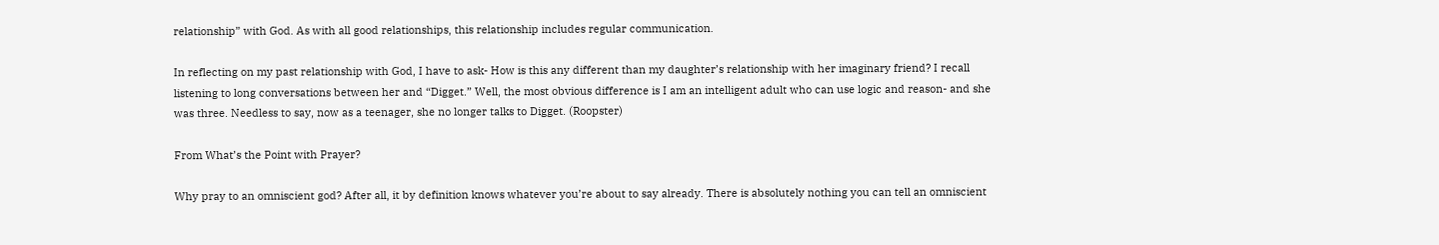relationship” with God. As with all good relationships, this relationship includes regular communication.

In reflecting on my past relationship with God, I have to ask- How is this any different than my daughter’s relationship with her imaginary friend? I recall listening to long conversations between her and “Digget.” Well, the most obvious difference is I am an intelligent adult who can use logic and reason- and she was three. Needless to say, now as a teenager, she no longer talks to Digget. (Roopster)

From What’s the Point with Prayer?

Why pray to an omniscient god? After all, it by definition knows whatever you’re about to say already. There is absolutely nothing you can tell an omniscient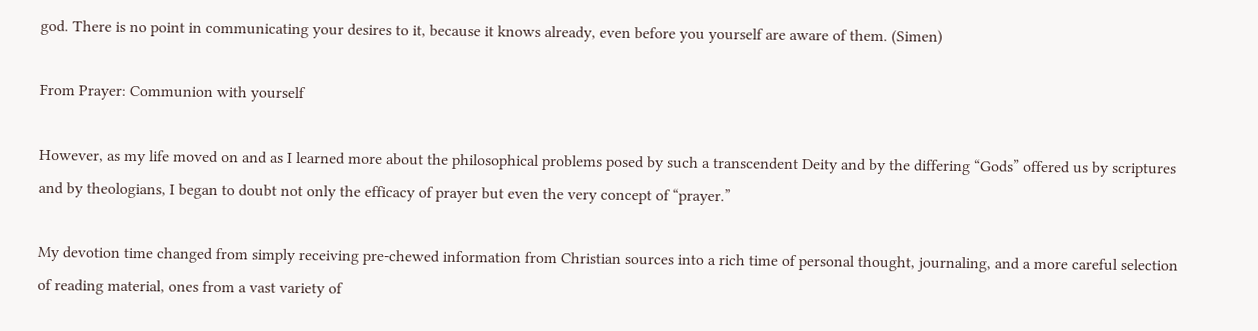god. There is no point in communicating your desires to it, because it knows already, even before you yourself are aware of them. (Simen)

From Prayer: Communion with yourself

However, as my life moved on and as I learned more about the philosophical problems posed by such a transcendent Deity and by the differing “Gods” offered us by scriptures and by theologians, I began to doubt not only the efficacy of prayer but even the very concept of “prayer.”

My devotion time changed from simply receiving pre-chewed information from Christian sources into a rich time of personal thought, journaling, and a more careful selection of reading material, ones from a vast variety of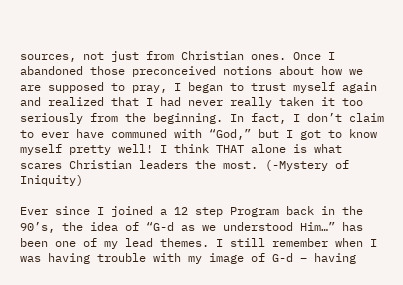sources, not just from Christian ones. Once I abandoned those preconceived notions about how we are supposed to pray, I began to trust myself again and realized that I had never really taken it too seriously from the beginning. In fact, I don’t claim to ever have communed with “God,” but I got to know myself pretty well! I think THAT alone is what scares Christian leaders the most. (-Mystery of Iniquity)

Ever since I joined a 12 step Program back in the 90’s, the idea of “G-d as we understood Him…” has been one of my lead themes. I still remember when I was having trouble with my image of G-d – having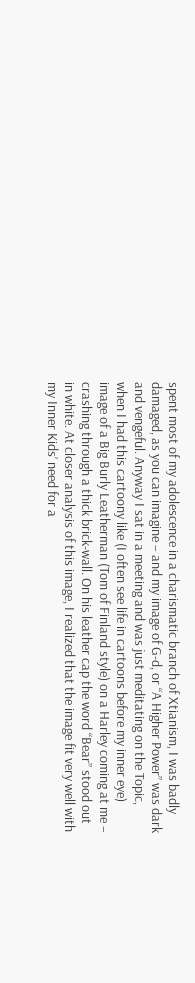spent most of my adolescence in a charismatic branch of Xtianism, I was badly damaged, as you can imagine – and my image of G-d, or “A Higher Power” was dark and vengeful. Anyway I sat in a meeting and was just meditating on the Topic, when I had this cartoony like (I often see life in cartoons before my inner eye) image of a Big Burly Leatherman (Tom of Finland style) on a Harley coming at me – crashing through a thick brick-wall. On his leather cap the word “Bear” stood out in white. At closer analysis of this image, I realized that the image fit very well with my Inner Kids’ need for a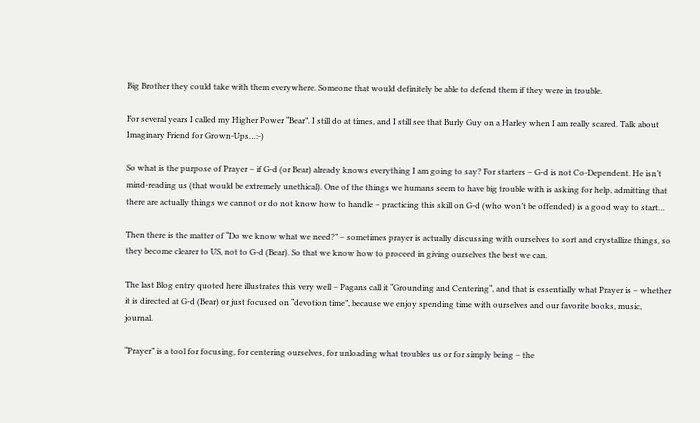Big Brother they could take with them everywhere. Someone that would definitely be able to defend them if they were in trouble.

For several years I called my Higher Power “Bear”. I still do at times, and I still see that Burly Guy on a Harley when I am really scared. Talk about Imaginary Friend for Grown-Ups…:-)

So what is the purpose of Prayer – if G-d (or Bear) already knows everything I am going to say? For starters – G-d is not Co-Dependent. He isn’t mind-reading us (that would be extremely unethical). One of the things we humans seem to have big trouble with is asking for help, admitting that there are actually things we cannot or do not know how to handle – practicing this skill on G-d (who won’t be offended) is a good way to start…

Then there is the matter of “Do we know what we need?” – sometimes prayer is actually discussing with ourselves to sort and crystallize things, so they become clearer to US, not to G-d (Bear). So that we know how to proceed in giving ourselves the best we can.

The last Blog entry quoted here illustrates this very well – Pagans call it “Grounding and Centering“, and that is essentially what Prayer is – whether it is directed at G-d (Bear) or just focused on “devotion time”, because we enjoy spending time with ourselves and our favorite books, music, journal.

“Prayer” is a tool for focusing, for centering ourselves, for unloading what troubles us or for simply being – the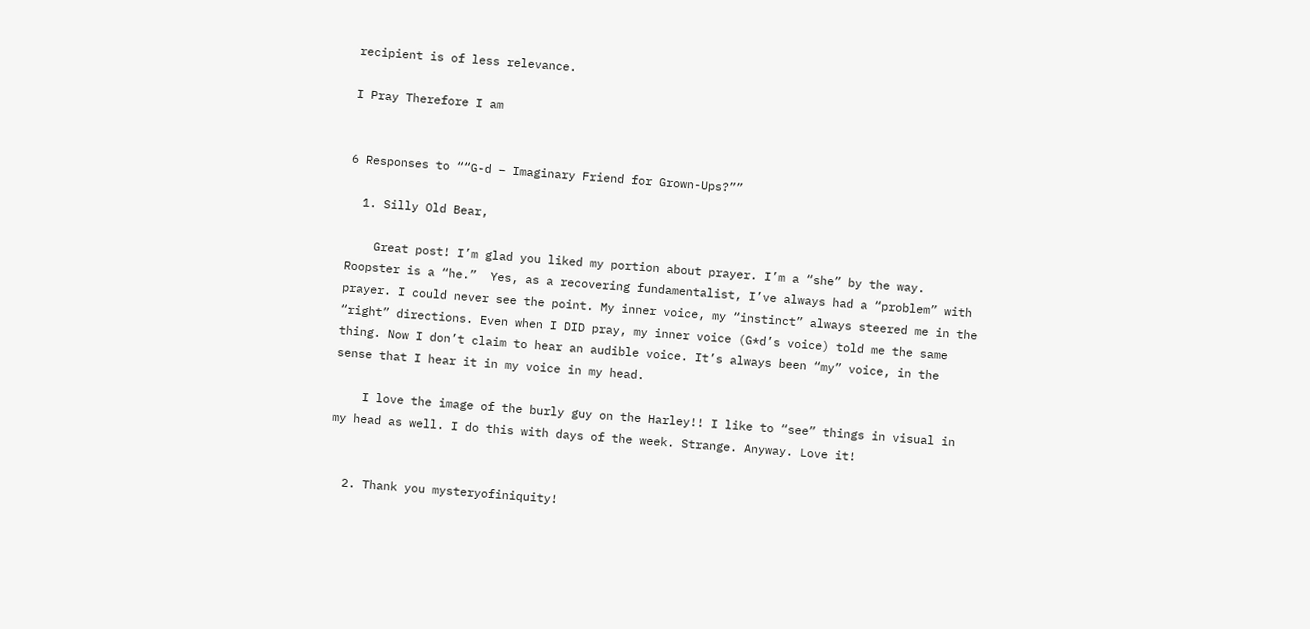recipient is of less relevance.

I Pray Therefore I am


6 Responses to ““G-d – Imaginary Friend for Grown-Ups?””

  1. Silly Old Bear,

    Great post! I’m glad you liked my portion about prayer. I’m a “she” by the way. Roopster is a “he.”  Yes, as a recovering fundamentalist, I’ve always had a “problem” with prayer. I could never see the point. My inner voice, my “instinct” always steered me in the “right” directions. Even when I DID pray, my inner voice (G*d’s voice) told me the same thing. Now I don’t claim to hear an audible voice. It’s always been “my” voice, in the sense that I hear it in my voice in my head.

    I love the image of the burly guy on the Harley!! I like to “see” things in visual in my head as well. I do this with days of the week. Strange. Anyway. Love it!


  2. Thank you mysteryofiniquity!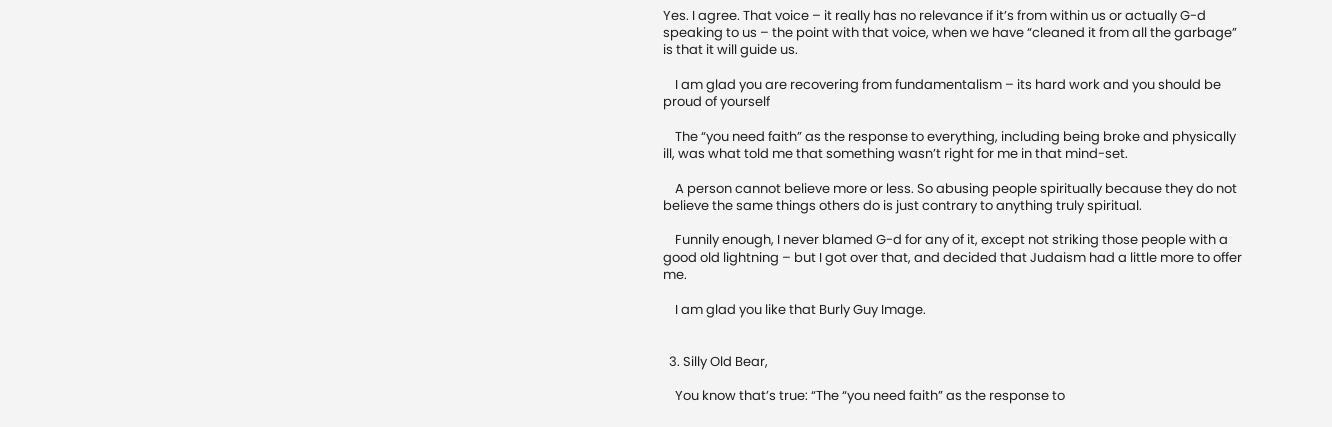Yes. I agree. That voice – it really has no relevance if it’s from within us or actually G-d speaking to us – the point with that voice, when we have “cleaned it from all the garbage” is that it will guide us.

    I am glad you are recovering from fundamentalism – its hard work and you should be proud of yourself

    The “you need faith” as the response to everything, including being broke and physically ill, was what told me that something wasn’t right for me in that mind-set.

    A person cannot believe more or less. So abusing people spiritually because they do not believe the same things others do is just contrary to anything truly spiritual.

    Funnily enough, I never blamed G-d for any of it, except not striking those people with a good old lightning – but I got over that, and decided that Judaism had a little more to offer me.

    I am glad you like that Burly Guy Image.


  3. Silly Old Bear,

    You know that’s true: “The “you need faith” as the response to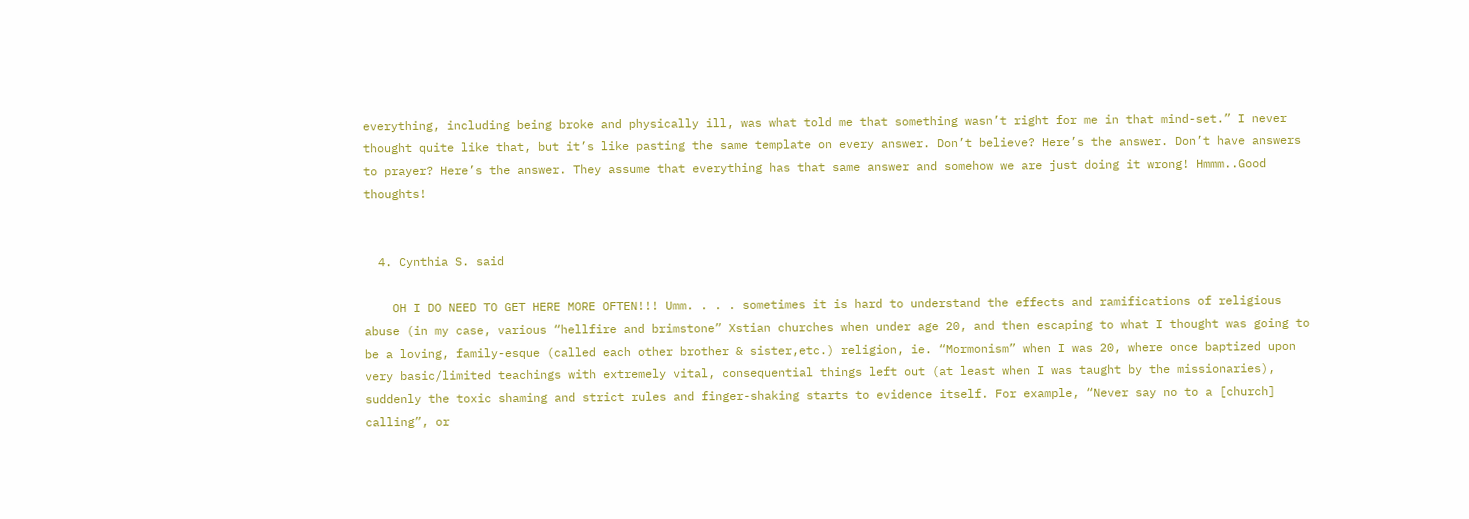everything, including being broke and physically ill, was what told me that something wasn’t right for me in that mind-set.” I never thought quite like that, but it’s like pasting the same template on every answer. Don’t believe? Here’s the answer. Don’t have answers to prayer? Here’s the answer. They assume that everything has that same answer and somehow we are just doing it wrong! Hmmm..Good thoughts!


  4. Cynthia S. said

    OH I DO NEED TO GET HERE MORE OFTEN!!! Umm. . . . sometimes it is hard to understand the effects and ramifications of religious abuse (in my case, various “hellfire and brimstone” Xstian churches when under age 20, and then escaping to what I thought was going to be a loving, family-esque (called each other brother & sister,etc.) religion, ie. “Mormonism” when I was 20, where once baptized upon very basic/limited teachings with extremely vital, consequential things left out (at least when I was taught by the missionaries), suddenly the toxic shaming and strict rules and finger-shaking starts to evidence itself. For example, “Never say no to a [church] calling”, or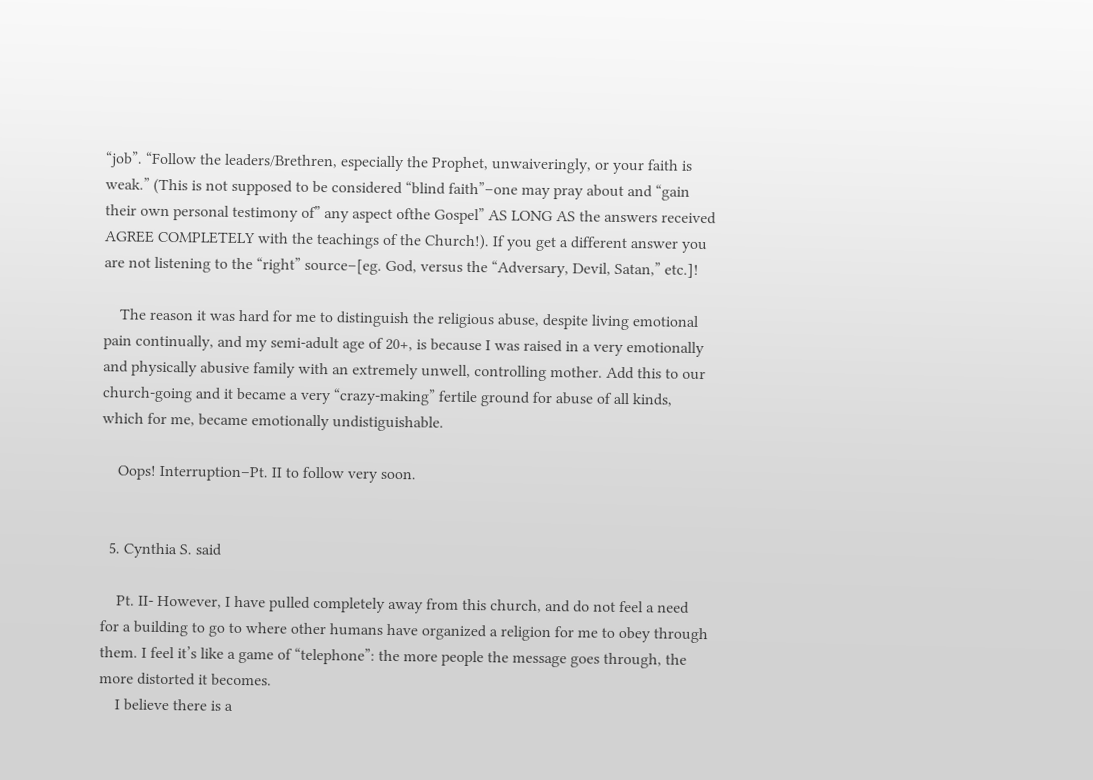“job”. “Follow the leaders/Brethren, especially the Prophet, unwaiveringly, or your faith is weak.” (This is not supposed to be considered “blind faith”–one may pray about and “gain their own personal testimony of” any aspect ofthe Gospel” AS LONG AS the answers received AGREE COMPLETELY with the teachings of the Church!). If you get a different answer you are not listening to the “right” source–[eg. God, versus the “Adversary, Devil, Satan,” etc.]!

    The reason it was hard for me to distinguish the religious abuse, despite living emotional pain continually, and my semi-adult age of 20+, is because I was raised in a very emotionally and physically abusive family with an extremely unwell, controlling mother. Add this to our church-going and it became a very “crazy-making” fertile ground for abuse of all kinds, which for me, became emotionally undistiguishable.

    Oops! Interruption–Pt. II to follow very soon.


  5. Cynthia S. said

    Pt. II- However, I have pulled completely away from this church, and do not feel a need for a building to go to where other humans have organized a religion for me to obey through them. I feel it’s like a game of “telephone”: the more people the message goes through, the more distorted it becomes.
    I believe there is a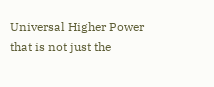Universal Higher Power that is not just the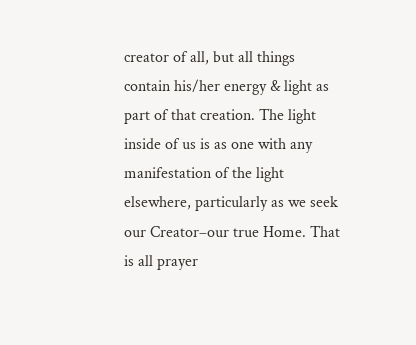creator of all, but all things contain his/her energy & light as part of that creation. The light inside of us is as one with any manifestation of the light elsewhere, particularly as we seek our Creator–our true Home. That is all prayer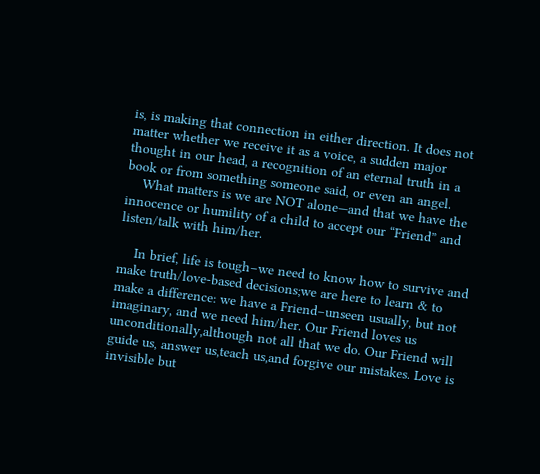is, is making that connection in either direction. It does not matter whether we receive it as a voice, a sudden major thought in our head, a recognition of an eternal truth in a book or from something someone said, or even an angel.
    What matters is we are NOT alone—and that we have the innocence or humility of a child to accept our “Friend” and listen/talk with him/her.

    In brief, life is tough–we need to know how to survive and make truth/love-based decisions;we are here to learn & to make a difference: we have a Friend–unseen usually, but not imaginary, and we need him/her. Our Friend loves us unconditionally,although not all that we do. Our Friend will guide us, answer us,teach us,and forgive our mistakes. Love is invisible but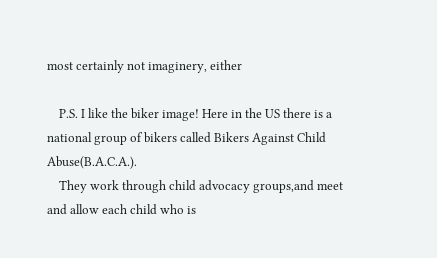most certainly not imaginery, either

    P.S. I like the biker image! Here in the US there is a national group of bikers called Bikers Against Child Abuse(B.A.C.A.).
    They work through child advocacy groups,and meet and allow each child who is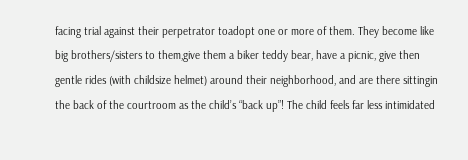facing trial against their perpetrator toadopt one or more of them. They become like big brothers/sisters to them,give them a biker teddy bear, have a picnic, give then gentle rides (with childsize helmet) around their neighborhood, and are there sittingin the back of the courtroom as the child’s “back up”! The child feels far less intimidated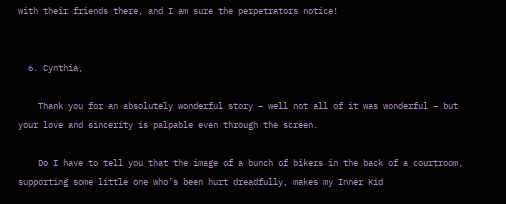with their friends there, and I am sure the perpetrators notice!


  6. Cynthia,

    Thank you for an absolutely wonderful story – well not all of it was wonderful – but your love and sincerity is palpable even through the screen.

    Do I have to tell you that the image of a bunch of bikers in the back of a courtroom, supporting some little one who’s been hurt dreadfully, makes my Inner Kid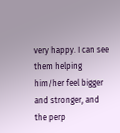very happy. I can see them helping him/her feel bigger and stronger, and the perp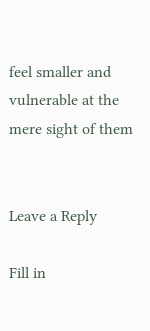feel smaller and vulnerable at the mere sight of them


Leave a Reply

Fill in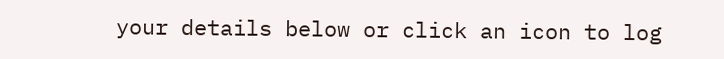your details below or click an icon to log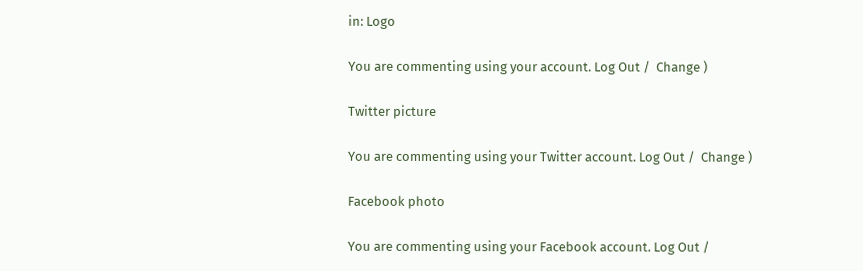in: Logo

You are commenting using your account. Log Out /  Change )

Twitter picture

You are commenting using your Twitter account. Log Out /  Change )

Facebook photo

You are commenting using your Facebook account. Log Out /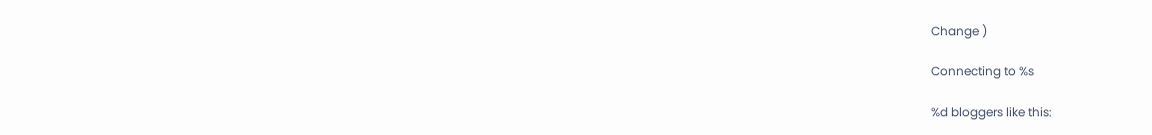Change )

Connecting to %s

%d bloggers like this: